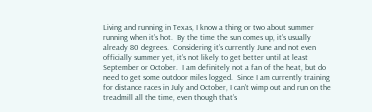Living and running in Texas, I know a thing or two about summer running when it’s hot.  By the time the sun comes up, it’s usually already 80 degrees.  Considering it’s currently June and not even officially summer yet, it’s not likely to get better until at least September or October.  I am definitely not a fan of the heat, but do need to get some outdoor miles logged.  Since I am currently training for distance races in July and October, I can’t wimp out and run on the treadmill all the time, even though that’s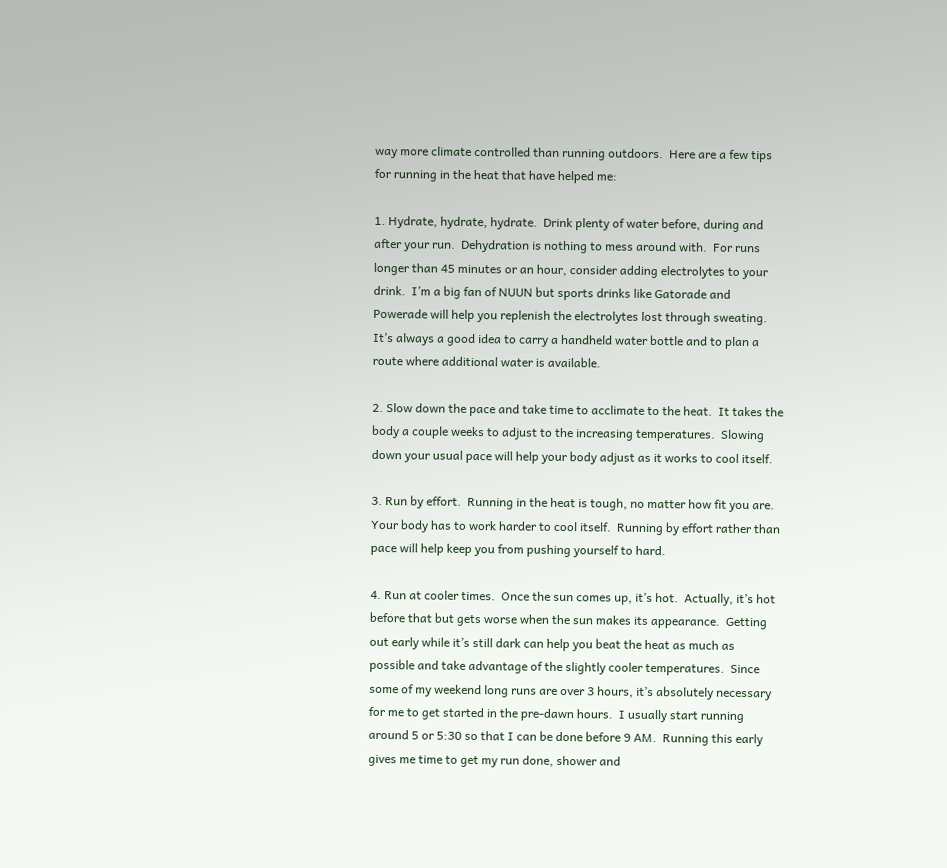way more climate controlled than running outdoors.  Here are a few tips for running in the heat that have helped me:

1. Hydrate, hydrate, hydrate.  Drink plenty of water before, during and after your run.  Dehydration is nothing to mess around with.  For runs longer than 45 minutes or an hour, consider adding electrolytes to your drink.  I’m a big fan of NUUN but sports drinks like Gatorade and Powerade will help you replenish the electrolytes lost through sweating.  It’s always a good idea to carry a handheld water bottle and to plan a route where additional water is available.

2. Slow down the pace and take time to acclimate to the heat.  It takes the body a couple weeks to adjust to the increasing temperatures.  Slowing down your usual pace will help your body adjust as it works to cool itself.

3. Run by effort.  Running in the heat is tough, no matter how fit you are.  Your body has to work harder to cool itself.  Running by effort rather than pace will help keep you from pushing yourself to hard.

4. Run at cooler times.  Once the sun comes up, it’s hot.  Actually, it’s hot before that but gets worse when the sun makes its appearance.  Getting out early while it’s still dark can help you beat the heat as much as possible and take advantage of the slightly cooler temperatures.  Since some of my weekend long runs are over 3 hours, it’s absolutely necessary for me to get started in the pre-dawn hours.  I usually start running around 5 or 5:30 so that I can be done before 9 AM.  Running this early gives me time to get my run done, shower and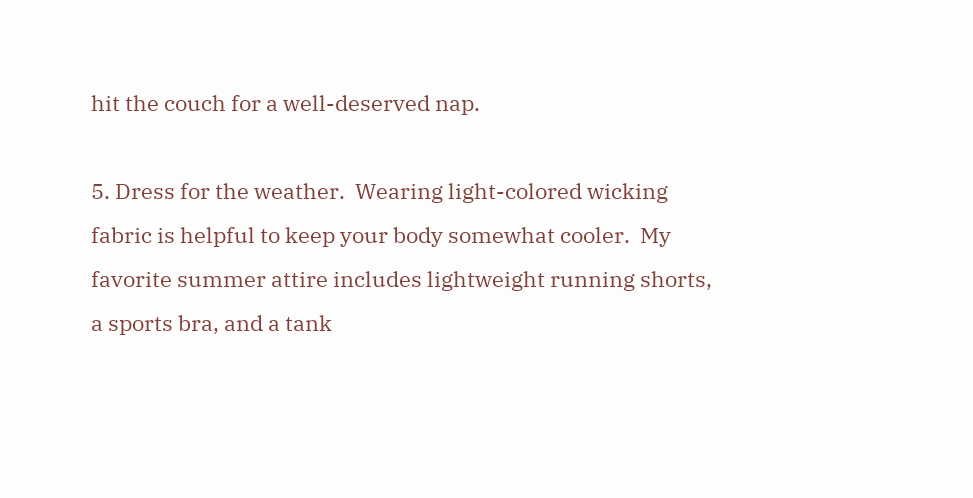hit the couch for a well-deserved nap.

5. Dress for the weather.  Wearing light-colored wicking fabric is helpful to keep your body somewhat cooler.  My favorite summer attire includes lightweight running shorts, a sports bra, and a tank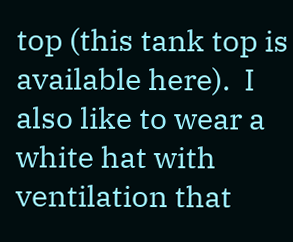top (this tank top is available here).  I also like to wear a white hat with ventilation that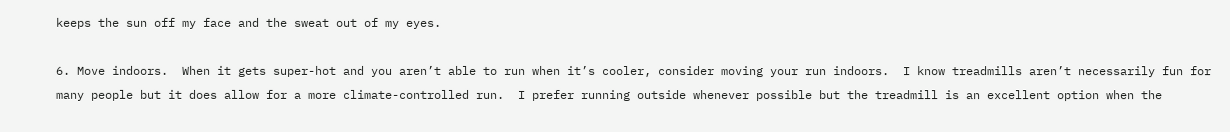keeps the sun off my face and the sweat out of my eyes.

6. Move indoors.  When it gets super-hot and you aren’t able to run when it’s cooler, consider moving your run indoors.  I know treadmills aren’t necessarily fun for many people but it does allow for a more climate-controlled run.  I prefer running outside whenever possible but the treadmill is an excellent option when the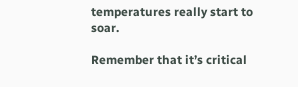temperatures really start to soar.

Remember that it’s critical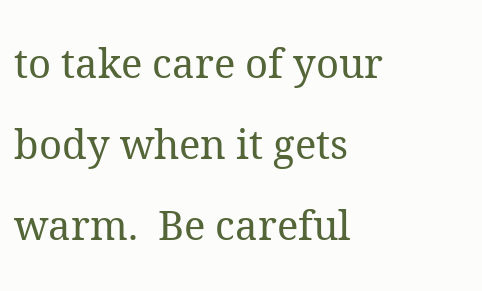to take care of your body when it gets warm.  Be careful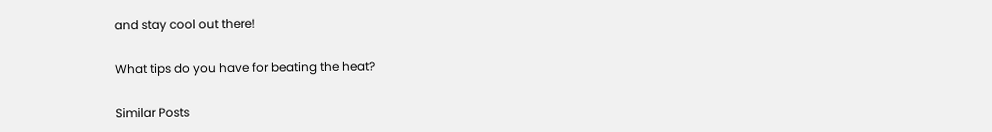and stay cool out there!

What tips do you have for beating the heat?

Similar Posts